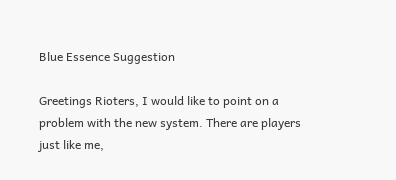Blue Essence Suggestion

Greetings Rioters, I would like to point on a problem with the new system. There are players just like me,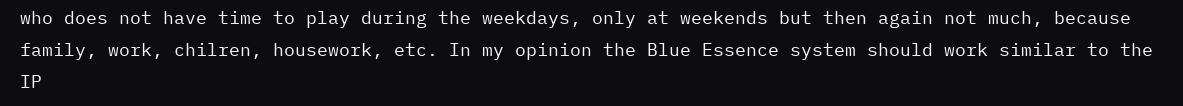who does not have time to play during the weekdays, only at weekends but then again not much, because family, work, chilren, housework, etc. In my opinion the Blue Essence system should work similar to the IP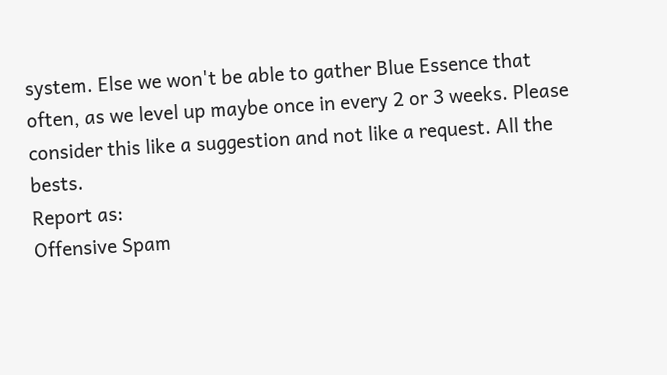system. Else we won't be able to gather Blue Essence that often, as we level up maybe once in every 2 or 3 weeks. Please consider this like a suggestion and not like a request. All the bests.
Report as:
Offensive Spam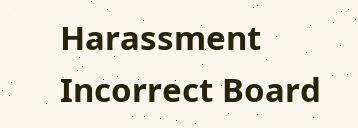Harassment Incorrect Board